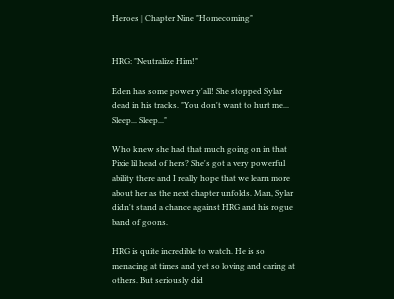Heroes | Chapter Nine "Homecoming"


HRG: "Neutralize Him!"

Eden has some power y'all! She stopped Sylar dead in his tracks. "You don't want to hurt me... Sleep... Sleep..."

Who knew she had that much going on in that Pixie lil head of hers? She's got a very powerful ability there and I really hope that we learn more about her as the next chapter unfolds. Man, Sylar didn't stand a chance against HRG and his rogue band of goons.

HRG is quite incredible to watch. He is so menacing at times and yet so loving and caring at others. But seriously did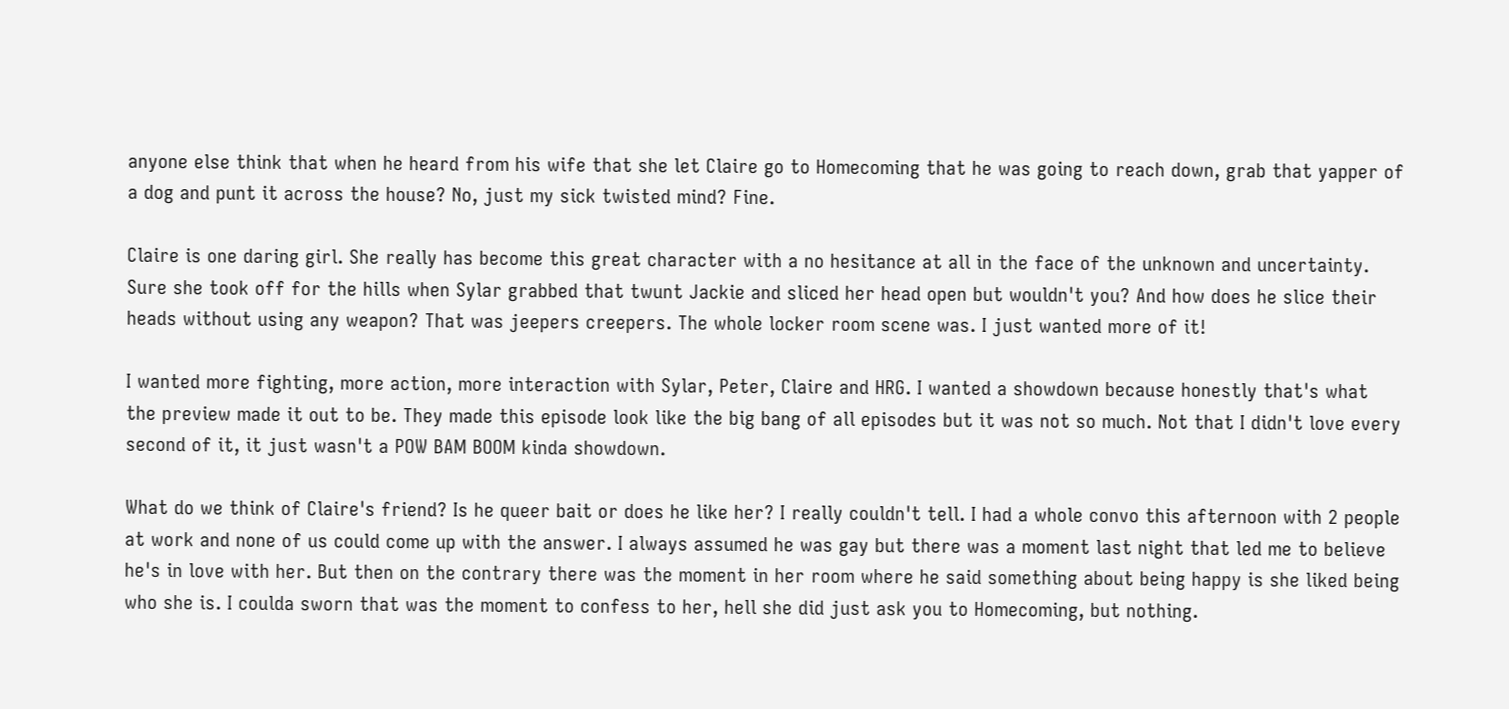anyone else think that when he heard from his wife that she let Claire go to Homecoming that he was going to reach down, grab that yapper of a dog and punt it across the house? No, just my sick twisted mind? Fine.

Claire is one daring girl. She really has become this great character with a no hesitance at all in the face of the unknown and uncertainty. Sure she took off for the hills when Sylar grabbed that twunt Jackie and sliced her head open but wouldn't you? And how does he slice their heads without using any weapon? That was jeepers creepers. The whole locker room scene was. I just wanted more of it!

I wanted more fighting, more action, more interaction with Sylar, Peter, Claire and HRG. I wanted a showdown because honestly that's what the preview made it out to be. They made this episode look like the big bang of all episodes but it was not so much. Not that I didn't love every second of it, it just wasn't a POW BAM BOOM kinda showdown.

What do we think of Claire's friend? Is he queer bait or does he like her? I really couldn't tell. I had a whole convo this afternoon with 2 people at work and none of us could come up with the answer. I always assumed he was gay but there was a moment last night that led me to believe he's in love with her. But then on the contrary there was the moment in her room where he said something about being happy is she liked being who she is. I coulda sworn that was the moment to confess to her, hell she did just ask you to Homecoming, but nothing.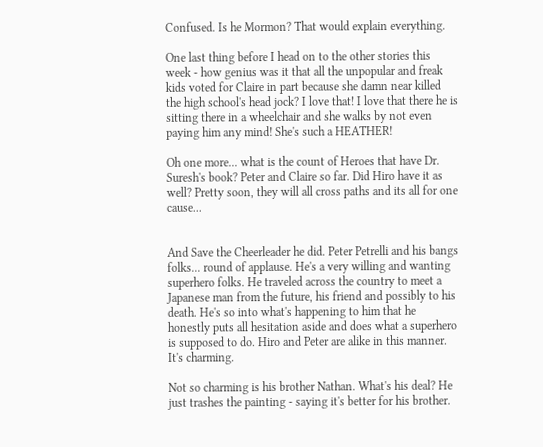Confused. Is he Mormon? That would explain everything.

One last thing before I head on to the other stories this week - how genius was it that all the unpopular and freak kids voted for Claire in part because she damn near killed the high school's head jock? I love that! I love that there he is sitting there in a wheelchair and she walks by not even paying him any mind! She's such a HEATHER!

Oh one more... what is the count of Heroes that have Dr. Suresh's book? Peter and Claire so far. Did Hiro have it as well? Pretty soon, they will all cross paths and its all for one cause...


And Save the Cheerleader he did. Peter Petrelli and his bangs folks... round of applause. He's a very willing and wanting superhero folks. He traveled across the country to meet a Japanese man from the future, his friend and possibly to his death. He's so into what's happening to him that he honestly puts all hesitation aside and does what a superhero is supposed to do. Hiro and Peter are alike in this manner. It's charming.

Not so charming is his brother Nathan. What's his deal? He just trashes the painting - saying it's better for his brother.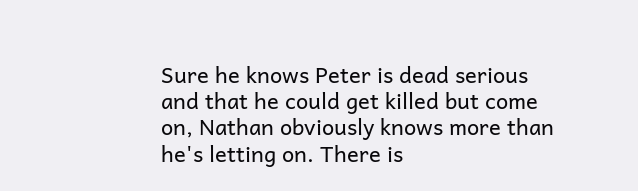Sure he knows Peter is dead serious and that he could get killed but come on, Nathan obviously knows more than he's letting on. There is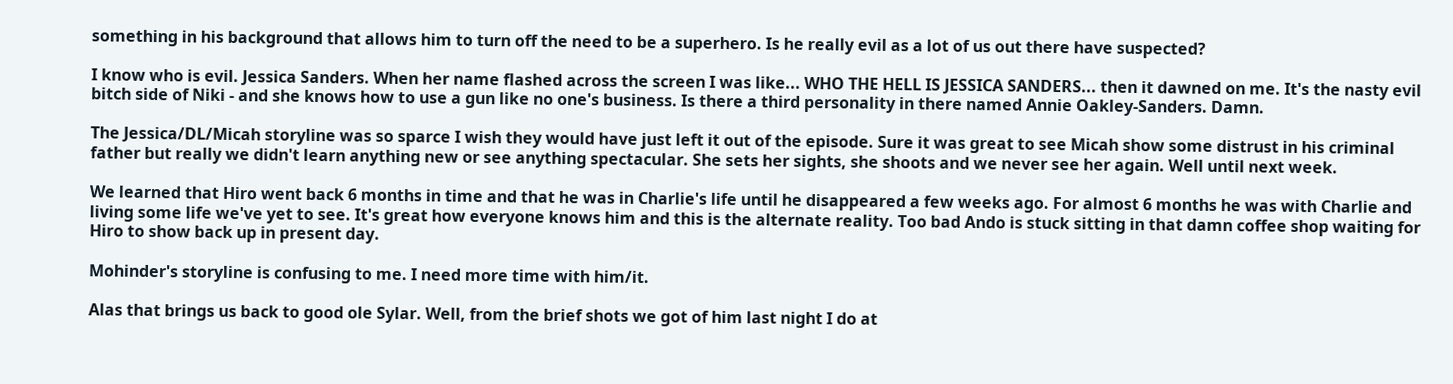something in his background that allows him to turn off the need to be a superhero. Is he really evil as a lot of us out there have suspected?

I know who is evil. Jessica Sanders. When her name flashed across the screen I was like... WHO THE HELL IS JESSICA SANDERS... then it dawned on me. It's the nasty evil bitch side of Niki - and she knows how to use a gun like no one's business. Is there a third personality in there named Annie Oakley-Sanders. Damn.

The Jessica/DL/Micah storyline was so sparce I wish they would have just left it out of the episode. Sure it was great to see Micah show some distrust in his criminal father but really we didn't learn anything new or see anything spectacular. She sets her sights, she shoots and we never see her again. Well until next week.

We learned that Hiro went back 6 months in time and that he was in Charlie's life until he disappeared a few weeks ago. For almost 6 months he was with Charlie and living some life we've yet to see. It's great how everyone knows him and this is the alternate reality. Too bad Ando is stuck sitting in that damn coffee shop waiting for Hiro to show back up in present day.

Mohinder's storyline is confusing to me. I need more time with him/it.

Alas that brings us back to good ole Sylar. Well, from the brief shots we got of him last night I do at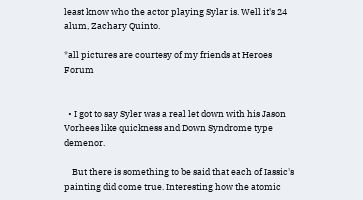least know who the actor playing Sylar is. Well it's 24 alum, Zachary Quinto.

*all pictures are courtesy of my friends at Heroes Forum


  • I got to say Syler was a real let down with his Jason Vorhees like quickness and Down Syndrome type demenor.

    But there is something to be said that each of Iassic's painting did come true. Interesting how the atomic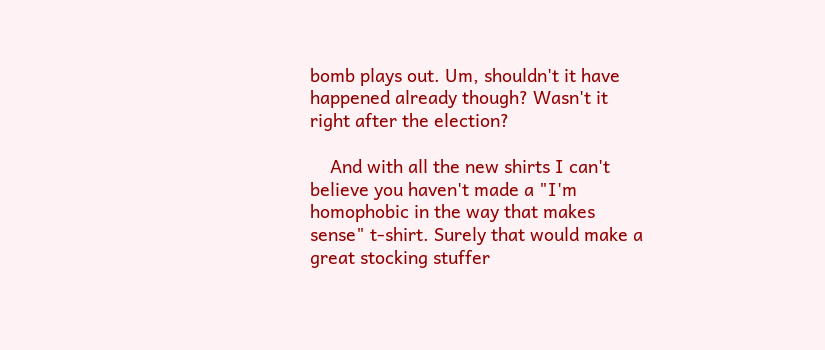bomb plays out. Um, shouldn't it have happened already though? Wasn't it right after the election?

    And with all the new shirts I can't believe you haven't made a "I'm homophobic in the way that makes sense" t-shirt. Surely that would make a great stocking stuffer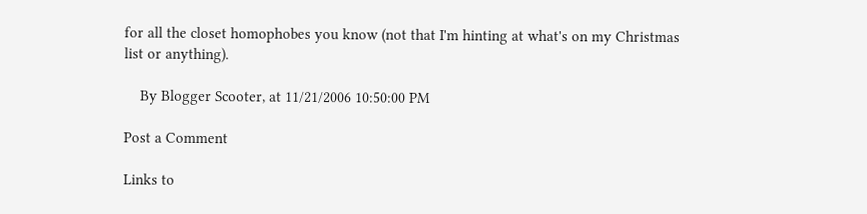for all the closet homophobes you know (not that I'm hinting at what's on my Christmas list or anything).

    By Blogger Scooter, at 11/21/2006 10:50:00 PM

Post a Comment

Links to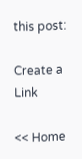this post:

Create a Link

<< Home